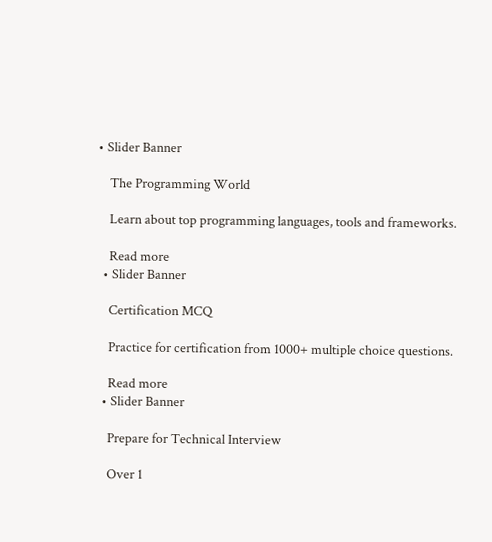• Slider Banner

    The Programming World

    Learn about top programming languages, tools and frameworks.

    Read more
  • Slider Banner

    Certification MCQ

    Practice for certification from 1000+ multiple choice questions.

    Read more
  • Slider Banner

    Prepare for Technical Interview

    Over 1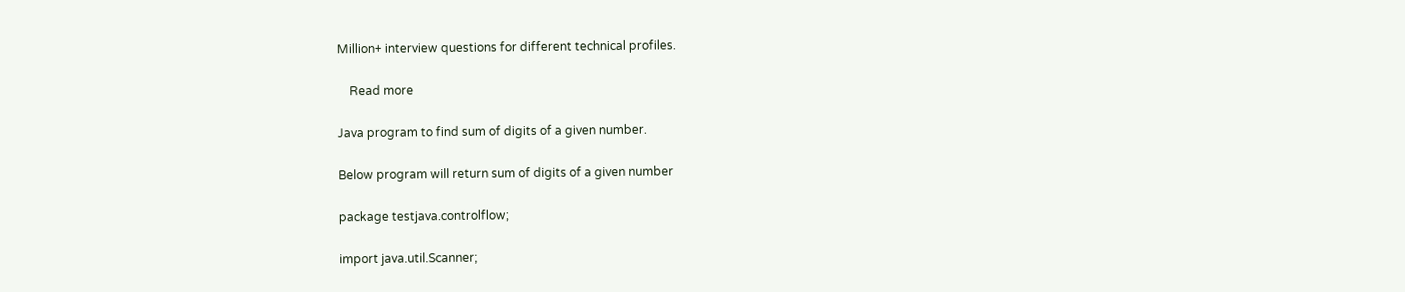Million+ interview questions for different technical profiles.

    Read more

Java program to find sum of digits of a given number.

Below program will return sum of digits of a given number

package testjava.controlflow;

import java.util.Scanner;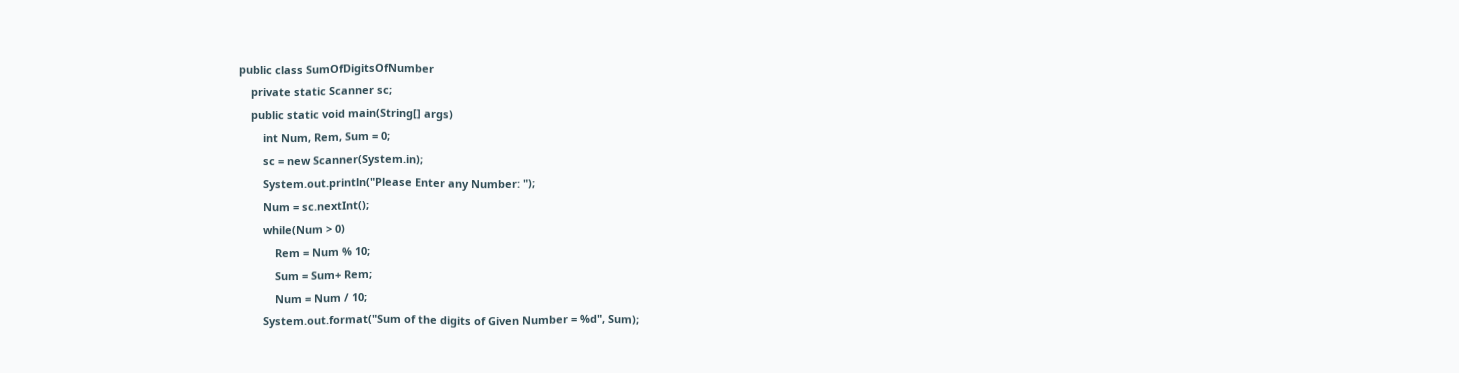public class SumOfDigitsOfNumber
    private static Scanner sc;
    public static void main(String[] args)
        int Num, Rem, Sum = 0;
        sc = new Scanner(System.in);
        System.out.println("Please Enter any Number: ");
        Num = sc.nextInt();
        while(Num > 0)
            Rem = Num % 10;
            Sum = Sum+ Rem;
            Num = Num / 10;
        System.out.format("Sum of the digits of Given Number = %d", Sum);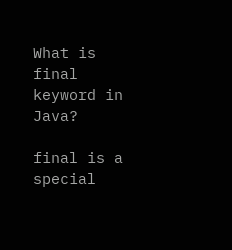What is final keyword in Java?

final is a special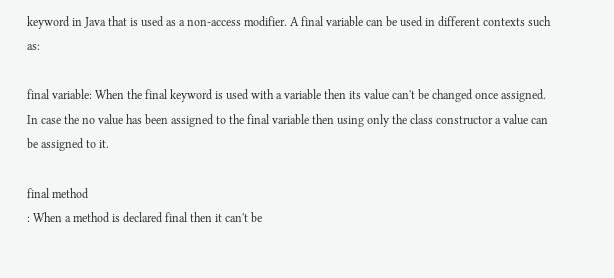keyword in Java that is used as a non-access modifier. A final variable can be used in different contexts such as:

final variable: When the final keyword is used with a variable then its value can't be changed once assigned. In case the no value has been assigned to the final variable then using only the class constructor a value can be assigned to it.

final method
: When a method is declared final then it can't be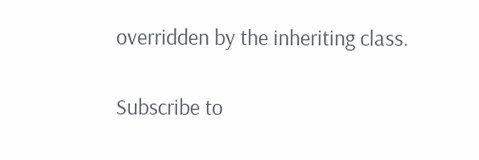overridden by the inheriting class.

Subscribe to